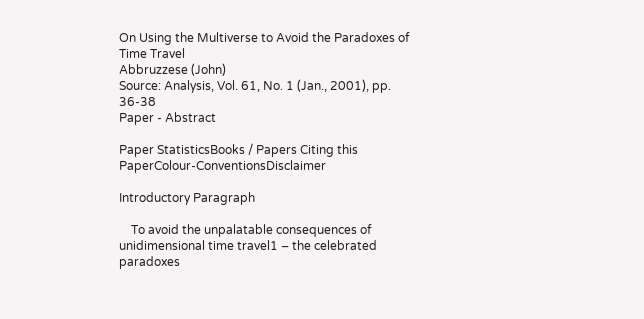On Using the Multiverse to Avoid the Paradoxes of Time Travel
Abbruzzese (John)
Source: Analysis, Vol. 61, No. 1 (Jan., 2001), pp. 36-38
Paper - Abstract

Paper StatisticsBooks / Papers Citing this PaperColour-ConventionsDisclaimer

Introductory Paragraph

    To avoid the unpalatable consequences of unidimensional time travel1 – the celebrated paradoxes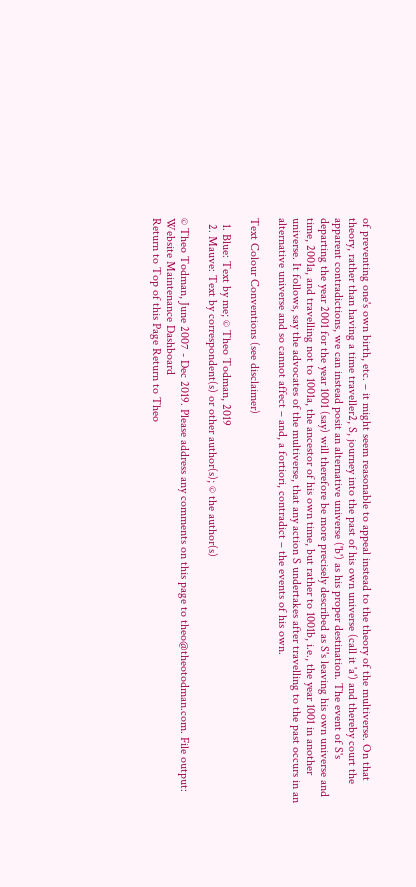of preventing one's own birth, etc. – it might seem reasonable to appeal instead to the theory of the multiverse. On that theory, rather than having a time traveller2, S, journey into the past of his own universe (call it 'a') and thereby court the apparent contradictions, we can instead posit an alternative universe ('b') as his proper destination. The event of S's departing the year 2001 for the year 1001 (say) will therefore be more precisely described as S's leaving his own universe and time, 2001a, and travelling not to 1001a, the ancestor of his own time, but rather to 1001b, i.e., the year 1001 in another universe. It follows, say the advocates of the multiverse, that any action S undertakes after travelling to the past occurs in an alternative universe and so cannot affect – and, a fortiori, contradict – the events of his own.

Text Colour Conventions (see disclaimer)

  1. Blue: Text by me; © Theo Todman, 2019
  2. Mauve: Text by correspondent(s) or other author(s); © the author(s)

© Theo Todman, June 2007 - Dec 2019. Please address any comments on this page to theo@theotodman.com. File output:
Website Maintenance Dashboard
Return to Top of this Page Return to Theo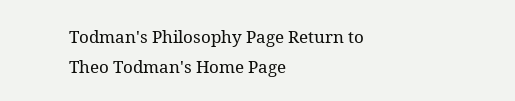Todman's Philosophy Page Return to Theo Todman's Home Page